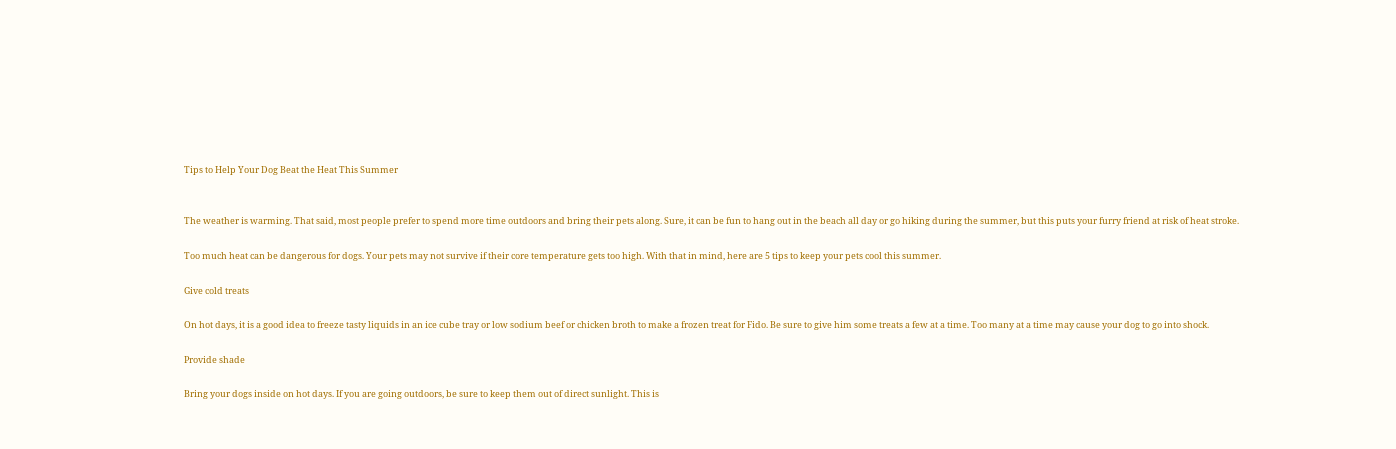Tips to Help Your Dog Beat the Heat This Summer


The weather is warming. That said, most people prefer to spend more time outdoors and bring their pets along. Sure, it can be fun to hang out in the beach all day or go hiking during the summer, but this puts your furry friend at risk of heat stroke.

Too much heat can be dangerous for dogs. Your pets may not survive if their core temperature gets too high. With that in mind, here are 5 tips to keep your pets cool this summer.

Give cold treats

On hot days, it is a good idea to freeze tasty liquids in an ice cube tray or low sodium beef or chicken broth to make a frozen treat for Fido. Be sure to give him some treats a few at a time. Too many at a time may cause your dog to go into shock.

Provide shade

Bring your dogs inside on hot days. If you are going outdoors, be sure to keep them out of direct sunlight. This is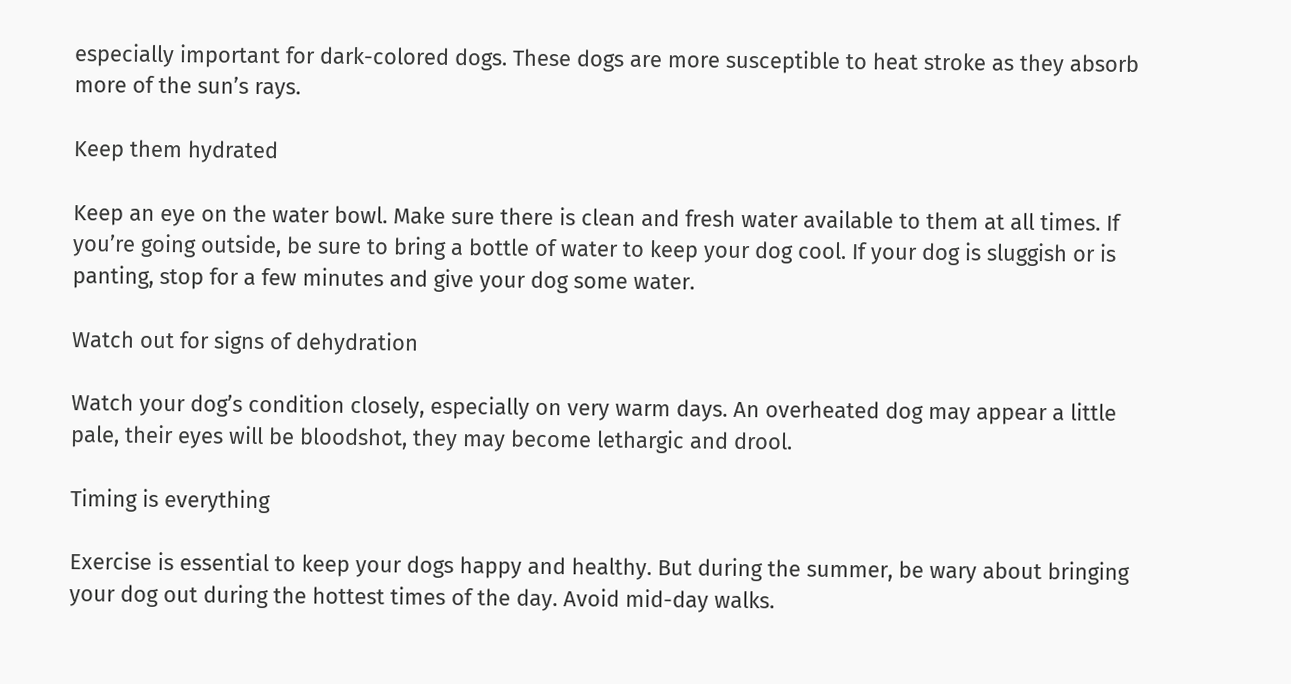especially important for dark-colored dogs. These dogs are more susceptible to heat stroke as they absorb more of the sun’s rays.

Keep them hydrated

Keep an eye on the water bowl. Make sure there is clean and fresh water available to them at all times. If you’re going outside, be sure to bring a bottle of water to keep your dog cool. If your dog is sluggish or is panting, stop for a few minutes and give your dog some water.

Watch out for signs of dehydration

Watch your dog’s condition closely, especially on very warm days. An overheated dog may appear a little pale, their eyes will be bloodshot, they may become lethargic and drool.

Timing is everything

Exercise is essential to keep your dogs happy and healthy. But during the summer, be wary about bringing your dog out during the hottest times of the day. Avoid mid-day walks.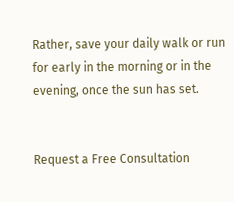Rather, save your daily walk or run for early in the morning or in the evening, once the sun has set.


Request a Free Consultation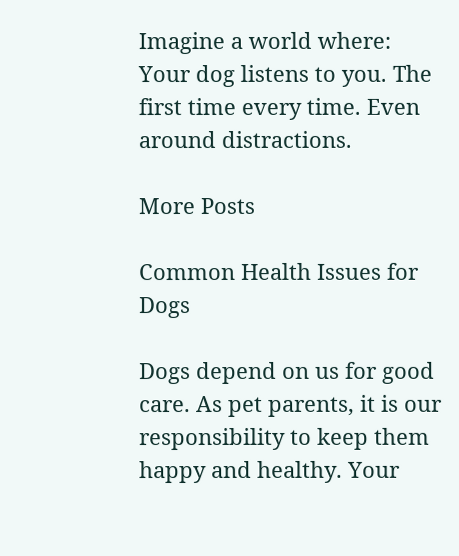Imagine a world where: Your dog listens to you. The first time every time. Even around distractions.

More Posts

Common Health Issues for Dogs

Dogs depend on us for good care. As pet parents, it is our responsibility to keep them happy and healthy. Your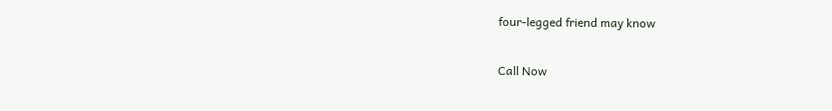four-legged friend may know

Call Now